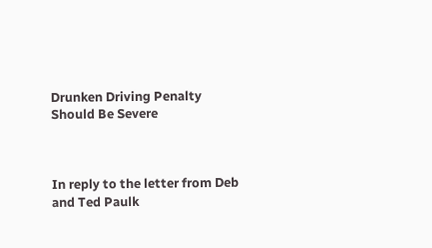Drunken Driving Penalty Should Be Severe



In reply to the letter from Deb and Ted Paulk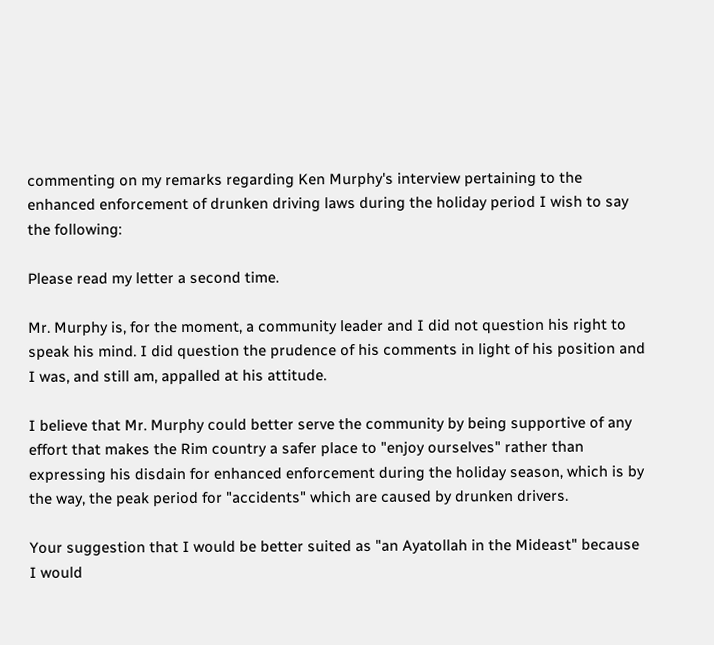commenting on my remarks regarding Ken Murphy's interview pertaining to the enhanced enforcement of drunken driving laws during the holiday period I wish to say the following:

Please read my letter a second time.

Mr. Murphy is, for the moment, a community leader and I did not question his right to speak his mind. I did question the prudence of his comments in light of his position and I was, and still am, appalled at his attitude.

I believe that Mr. Murphy could better serve the community by being supportive of any effort that makes the Rim country a safer place to "enjoy ourselves" rather than expressing his disdain for enhanced enforcement during the holiday season, which is by the way, the peak period for "accidents" which are caused by drunken drivers.

Your suggestion that I would be better suited as "an Ayatollah in the Mideast" because I would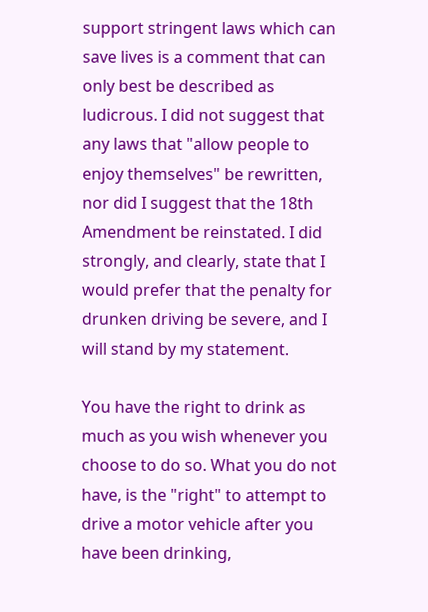support stringent laws which can save lives is a comment that can only best be described as ludicrous. I did not suggest that any laws that "allow people to enjoy themselves" be rewritten, nor did I suggest that the 18th Amendment be reinstated. I did strongly, and clearly, state that I would prefer that the penalty for drunken driving be severe, and I will stand by my statement.

You have the right to drink as much as you wish whenever you choose to do so. What you do not have, is the "right" to attempt to drive a motor vehicle after you have been drinking,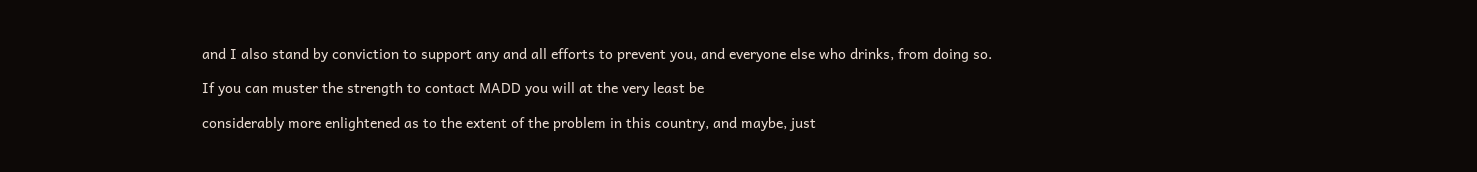and I also stand by conviction to support any and all efforts to prevent you, and everyone else who drinks, from doing so.

If you can muster the strength to contact MADD you will at the very least be

considerably more enlightened as to the extent of the problem in this country, and maybe, just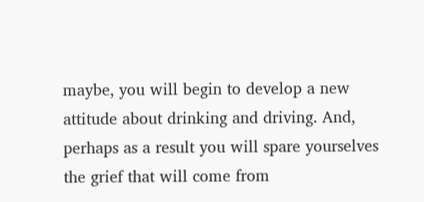maybe, you will begin to develop a new attitude about drinking and driving. And, perhaps as a result you will spare yourselves the grief that will come from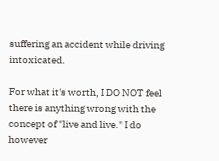suffering an accident while driving intoxicated.

For what it's worth, I DO NOT feel there is anything wrong with the concept of "live and live." I do however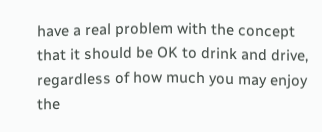have a real problem with the concept that it should be OK to drink and drive, regardless of how much you may enjoy the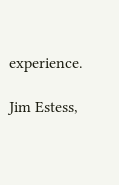experience.

Jim Estess,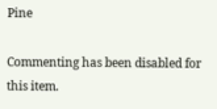Pine

Commenting has been disabled for this item.